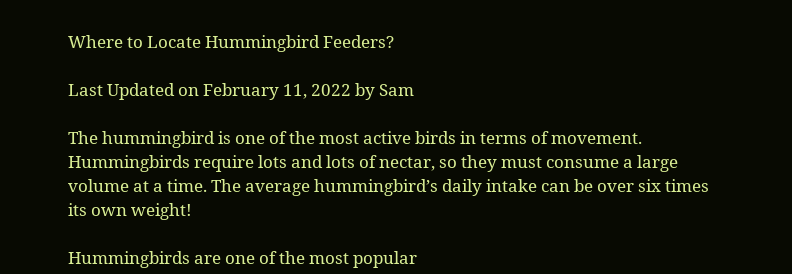Where to Locate Hummingbird Feeders?

Last Updated on February 11, 2022 by Sam

The hummingbird is one of the most active birds in terms of movement. Hummingbirds require lots and lots of nectar, so they must consume a large volume at a time. The average hummingbird’s daily intake can be over six times its own weight!

Hummingbirds are one of the most popular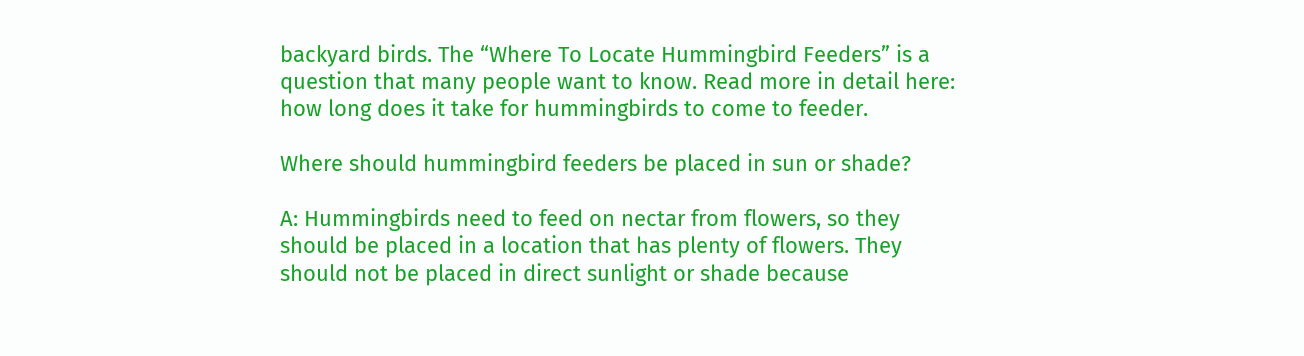backyard birds. The “Where To Locate Hummingbird Feeders” is a question that many people want to know. Read more in detail here: how long does it take for hummingbirds to come to feeder.

Where should hummingbird feeders be placed in sun or shade?

A: Hummingbirds need to feed on nectar from flowers, so they should be placed in a location that has plenty of flowers. They should not be placed in direct sunlight or shade because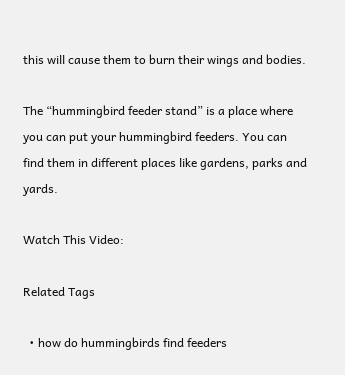this will cause them to burn their wings and bodies.

The “hummingbird feeder stand” is a place where you can put your hummingbird feeders. You can find them in different places like gardens, parks and yards.

Watch This Video:

Related Tags

  • how do hummingbirds find feeders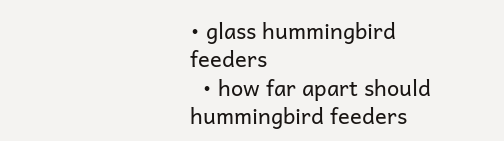• glass hummingbird feeders
  • how far apart should hummingbird feeders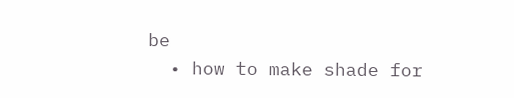be
  • how to make shade for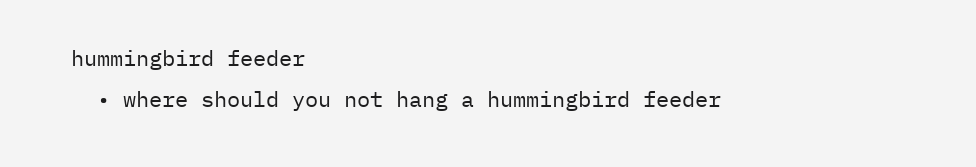hummingbird feeder
  • where should you not hang a hummingbird feeder